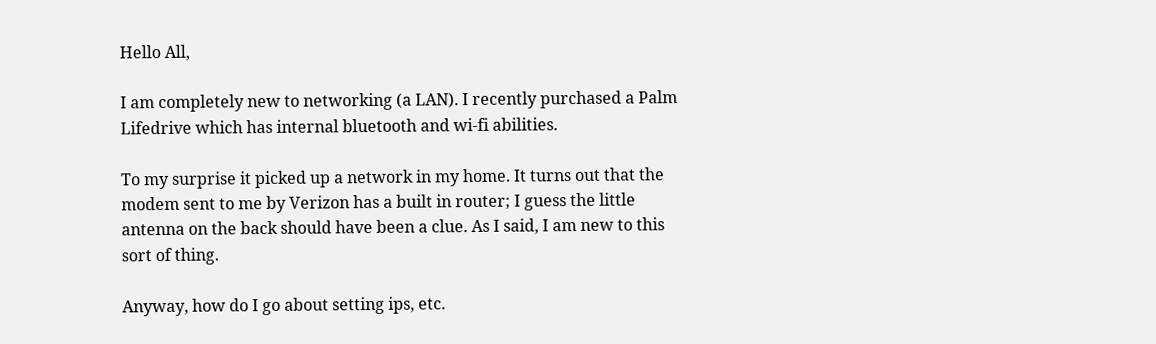Hello All,

I am completely new to networking (a LAN). I recently purchased a Palm
Lifedrive which has internal bluetooth and wi-fi abilities.

To my surprise it picked up a network in my home. It turns out that the
modem sent to me by Verizon has a built in router; I guess the little
antenna on the back should have been a clue. As I said, I am new to this
sort of thing.

Anyway, how do I go about setting ips, etc.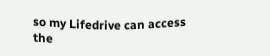so my Lifedrive can access
the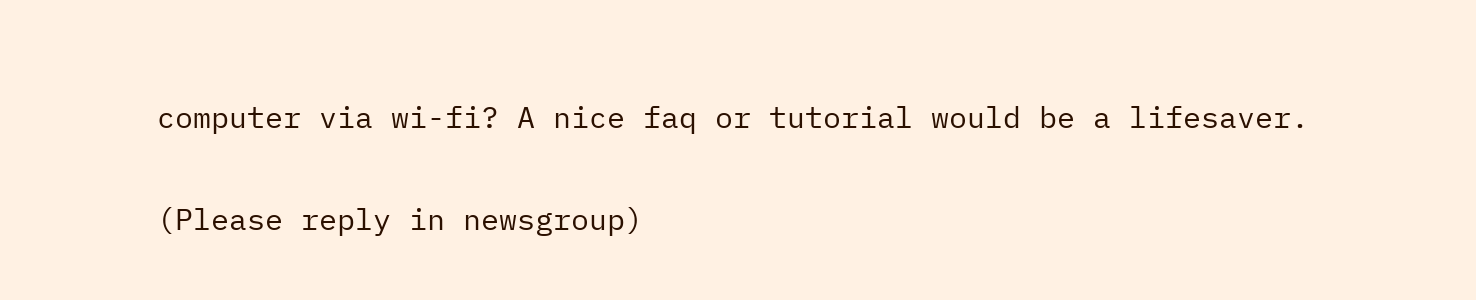computer via wi-fi? A nice faq or tutorial would be a lifesaver.

(Please reply in newsgroup)